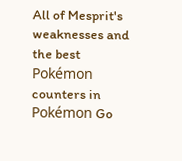All of Mesprit's weaknesses and the best Pokémon counters in Pokémon Go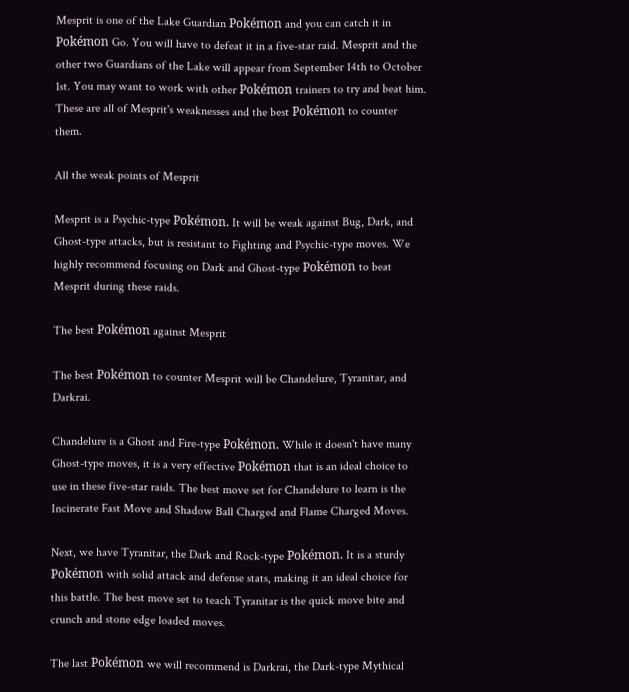Mesprit is one of the Lake Guardian Pokémon and you can catch it in Pokémon Go. You will have to defeat it in a five-star raid. Mesprit and the other two Guardians of the Lake will appear from September 14th to October 1st. You may want to work with other Pokémon trainers to try and beat him. These are all of Mesprit's weaknesses and the best Pokémon to counter them.

All the weak points of Mesprit

Mesprit is a Psychic-type Pokémon. It will be weak against Bug, Dark, and Ghost-type attacks, but is resistant to Fighting and Psychic-type moves. We highly recommend focusing on Dark and Ghost-type Pokémon to beat Mesprit during these raids.

The best Pokémon against Mesprit

The best Pokémon to counter Mesprit will be Chandelure, Tyranitar, and Darkrai.

Chandelure is a Ghost and Fire-type Pokémon. While it doesn't have many Ghost-type moves, it is a very effective Pokémon that is an ideal choice to use in these five-star raids. The best move set for Chandelure to learn is the Incinerate Fast Move and Shadow Ball Charged and Flame Charged Moves.

Next, we have Tyranitar, the Dark and Rock-type Pokémon. It is a sturdy Pokémon with solid attack and defense stats, making it an ideal choice for this battle. The best move set to teach Tyranitar is the quick move bite and crunch and stone edge loaded moves.

The last Pokémon we will recommend is Darkrai, the Dark-type Mythical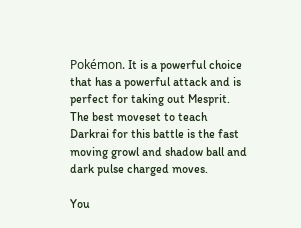Pokémon. It is a powerful choice that has a powerful attack and is perfect for taking out Mesprit. The best moveset to teach Darkrai for this battle is the fast moving growl and shadow ball and dark pulse charged moves.

You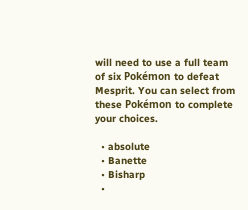will need to use a full team of six Pokémon to defeat Mesprit. You can select from these Pokémon to complete your choices.

  • absolute
  • Banette
  • Bisharp
  •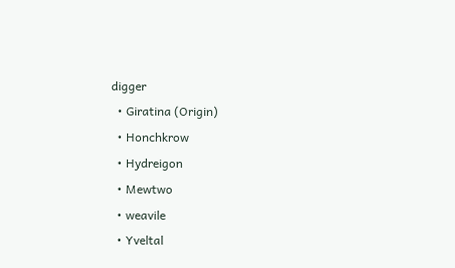digger
  • Giratina (Origin)
  • Honchkrow
  • Hydreigon
  • Mewtwo
  • weavile
  • Yveltal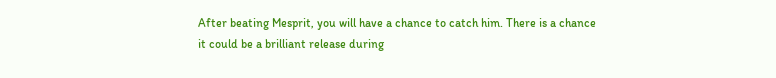After beating Mesprit, you will have a chance to catch him. There is a chance it could be a brilliant release during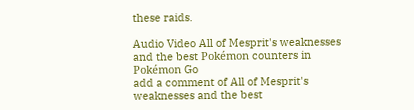these raids.

Audio Video All of Mesprit's weaknesses and the best Pokémon counters in Pokémon Go
add a comment of All of Mesprit's weaknesses and the best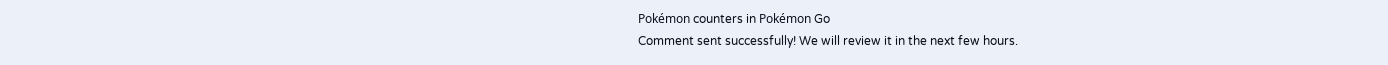Pokémon counters in Pokémon Go
Comment sent successfully! We will review it in the next few hours.